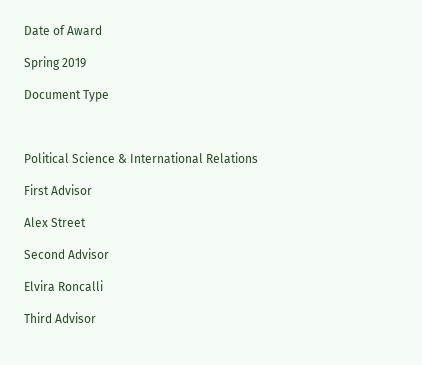Date of Award

Spring 2019

Document Type



Political Science & International Relations

First Advisor

Alex Street

Second Advisor

Elvira Roncalli

Third Advisor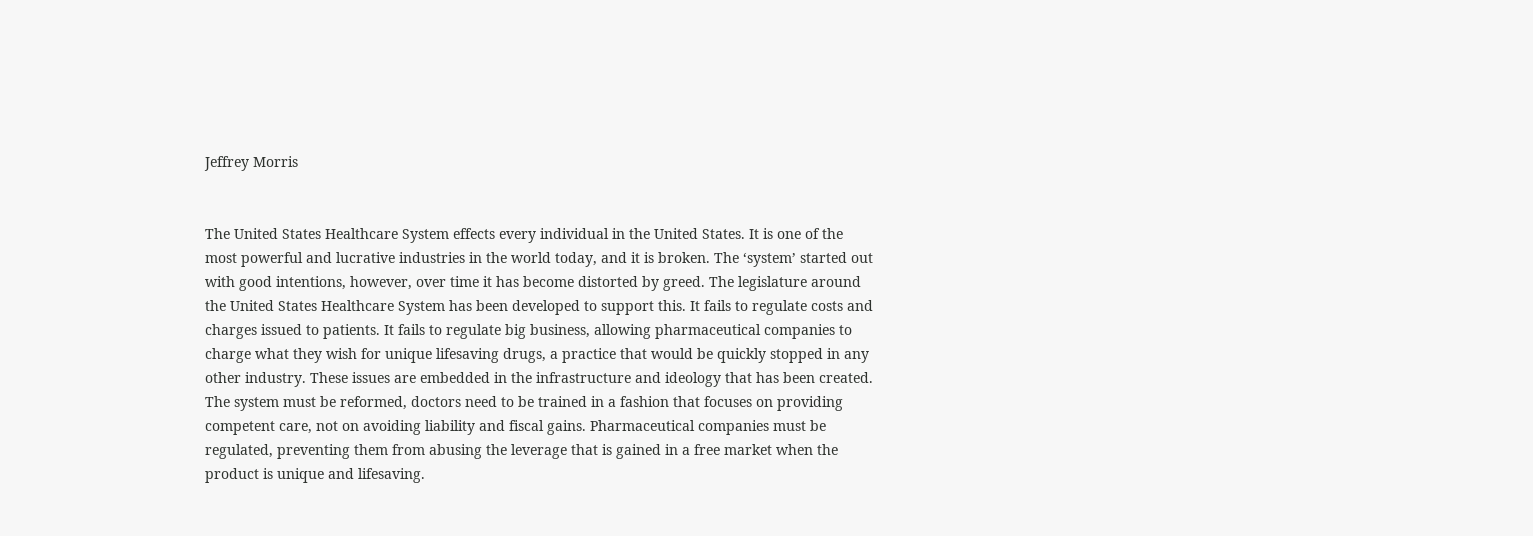Jeffrey Morris


The United States Healthcare System effects every individual in the United States. It is one of the most powerful and lucrative industries in the world today, and it is broken. The ‘system’ started out with good intentions, however, over time it has become distorted by greed. The legislature around the United States Healthcare System has been developed to support this. It fails to regulate costs and charges issued to patients. It fails to regulate big business, allowing pharmaceutical companies to charge what they wish for unique lifesaving drugs, a practice that would be quickly stopped in any other industry. These issues are embedded in the infrastructure and ideology that has been created. The system must be reformed, doctors need to be trained in a fashion that focuses on providing competent care, not on avoiding liability and fiscal gains. Pharmaceutical companies must be regulated, preventing them from abusing the leverage that is gained in a free market when the product is unique and lifesaving.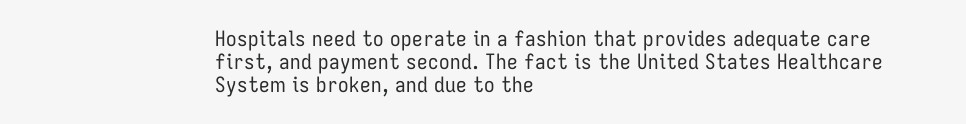Hospitals need to operate in a fashion that provides adequate care first, and payment second. The fact is the United States Healthcare System is broken, and due to the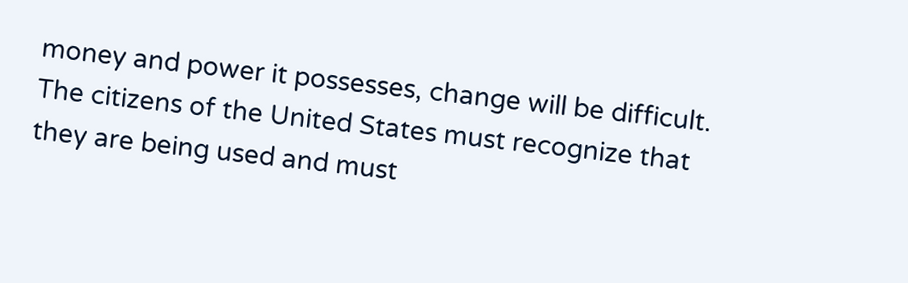money and power it possesses, change will be difficult. The citizens of the United States must recognize that they are being used and must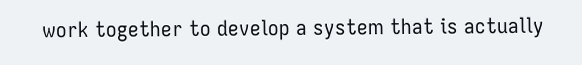work together to develop a system that is actually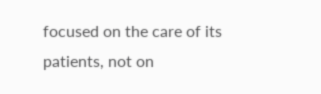focused on the care of its patients, not on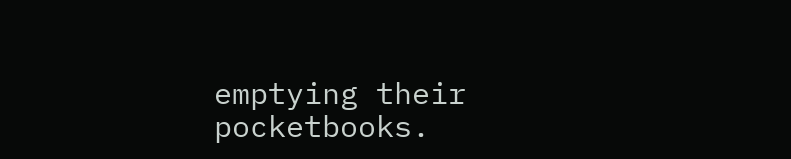emptying their pocketbooks.